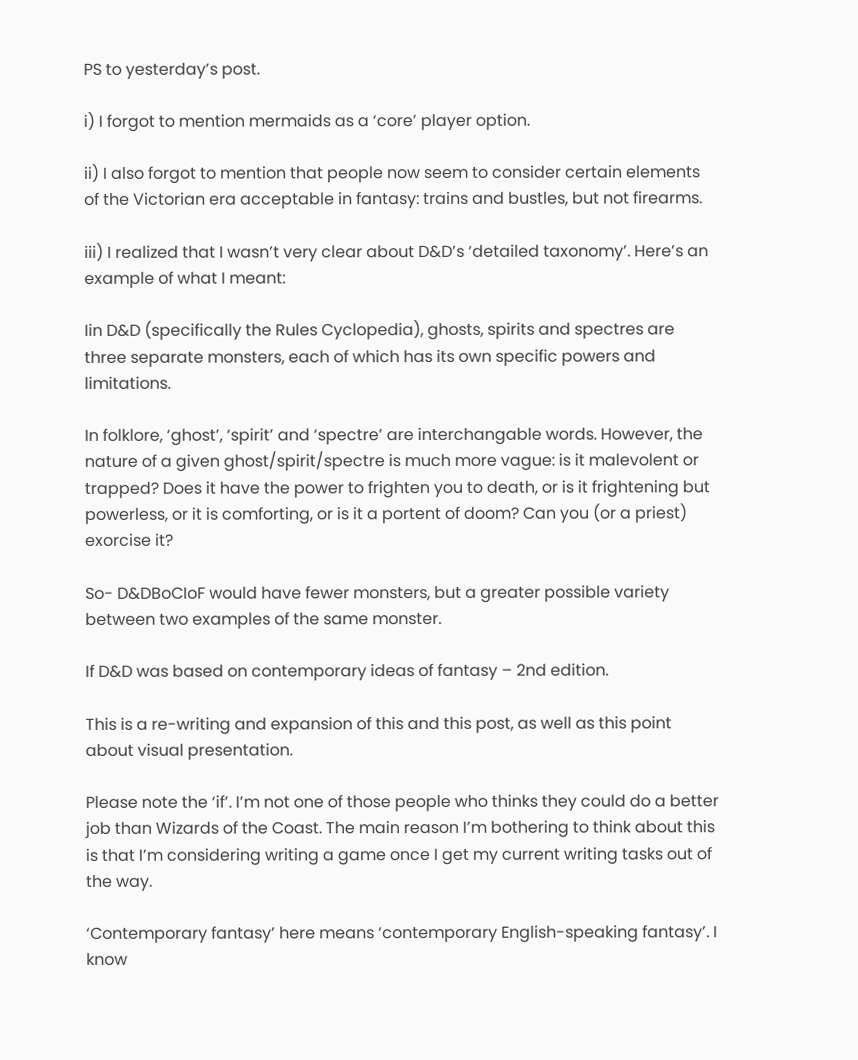PS to yesterday’s post.

i) I forgot to mention mermaids as a ‘core’ player option.

ii) I also forgot to mention that people now seem to consider certain elements of the Victorian era acceptable in fantasy: trains and bustles, but not firearms.

iii) I realized that I wasn’t very clear about D&D’s ‘detailed taxonomy’. Here’s an example of what I meant:

Iin D&D (specifically the Rules Cyclopedia), ghosts, spirits and spectres are three separate monsters, each of which has its own specific powers and limitations.

In folklore, ‘ghost’, ‘spirit’ and ‘spectre’ are interchangable words. However, the nature of a given ghost/spirit/spectre is much more vague: is it malevolent or trapped? Does it have the power to frighten you to death, or is it frightening but powerless, or it is comforting, or is it a portent of doom? Can you (or a priest) exorcise it?

So- D&DBoCIoF would have fewer monsters, but a greater possible variety between two examples of the same monster.

If D&D was based on contemporary ideas of fantasy – 2nd edition.

This is a re-writing and expansion of this and this post, as well as this point about visual presentation.

Please note the ‘if’. I’m not one of those people who thinks they could do a better job than Wizards of the Coast. The main reason I’m bothering to think about this is that I’m considering writing a game once I get my current writing tasks out of the way.

‘Contemporary fantasy’ here means ‘contemporary English-speaking fantasy’. I know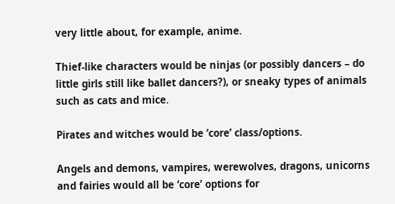very little about, for example, anime.

Thief-like characters would be ninjas (or possibly dancers – do little girls still like ballet dancers?), or sneaky types of animals such as cats and mice.

Pirates and witches would be ‘core’ class/options.

Angels and demons, vampires, werewolves, dragons, unicorns and fairies would all be ‘core’ options for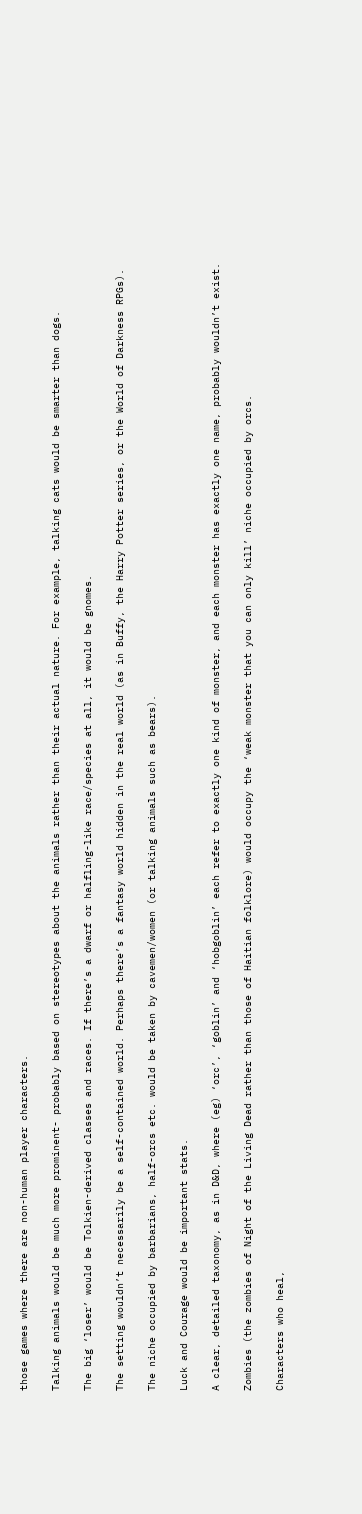those games where there are non-human player characters.

Talking animals would be much more prominent- probably based on stereotypes about the animals rather than their actual nature. For example, talking cats would be smarter than dogs.

The big ‘loser’ would be Tolkien-derived classes and races. If there’s a dwarf or halfling-like race/species at all, it would be gnomes.

The setting wouldn’t necessarily be a self-contained world. Perhaps there’s a fantasy world hidden in the real world (as in Buffy, the Harry Potter series, or the World of Darkness RPGs).

The niche occupied by barbarians, half-orcs etc. would be taken by cavemen/women (or talking animals such as bears).

Luck and Courage would be important stats.

A clear, detailed taxonomy, as in D&D, where (eg) ‘orc’, ‘goblin’ and ‘hobgoblin’ each refer to exactly one kind of monster, and each monster has exactly one name, probably wouldn’t exist.

Zombies (the zombies of Night of the Living Dead rather than those of Haitian folklore) would occupy the ‘weak monster that you can only kill’ niche occupied by orcs.

Characters who heal,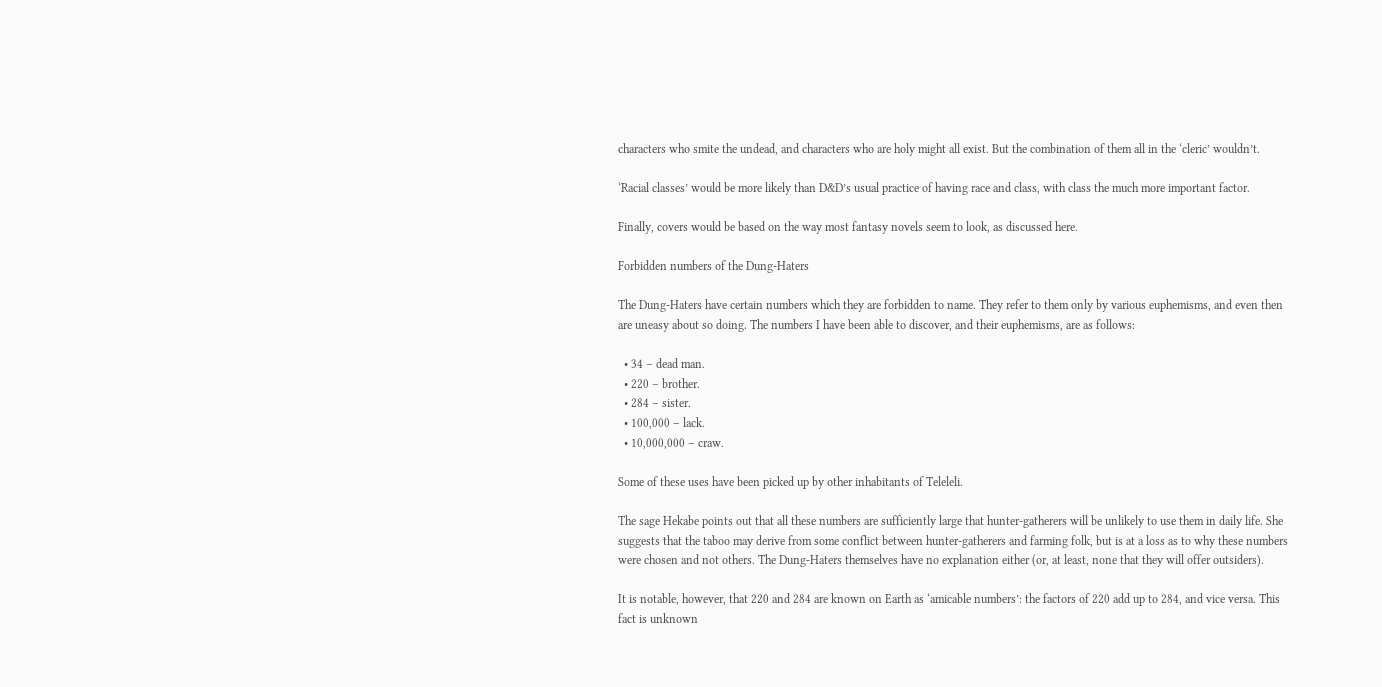characters who smite the undead, and characters who are holy might all exist. But the combination of them all in the ‘cleric’ wouldn’t.

‘Racial classes’ would be more likely than D&D’s usual practice of having race and class, with class the much more important factor.

Finally, covers would be based on the way most fantasy novels seem to look, as discussed here.

Forbidden numbers of the Dung-Haters

The Dung-Haters have certain numbers which they are forbidden to name. They refer to them only by various euphemisms, and even then are uneasy about so doing. The numbers I have been able to discover, and their euphemisms, are as follows:

  • 34 – dead man.
  • 220 – brother.
  • 284 – sister.
  • 100,000 – lack.
  • 10,000,000 – craw.

Some of these uses have been picked up by other inhabitants of Teleleli.

The sage Hekabe points out that all these numbers are sufficiently large that hunter-gatherers will be unlikely to use them in daily life. She suggests that the taboo may derive from some conflict between hunter-gatherers and farming folk, but is at a loss as to why these numbers were chosen and not others. The Dung-Haters themselves have no explanation either (or, at least, none that they will offer outsiders).

It is notable, however, that 220 and 284 are known on Earth as ‘amicable numbers’: the factors of 220 add up to 284, and vice versa. This fact is unknown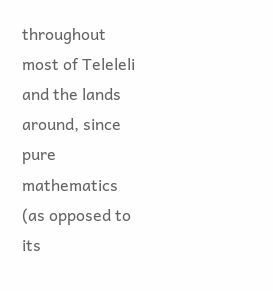throughout most of Teleleli and the lands around, since pure mathematics (as opposed to its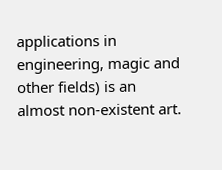applications in engineering, magic and other fields) is an almost non-existent art.